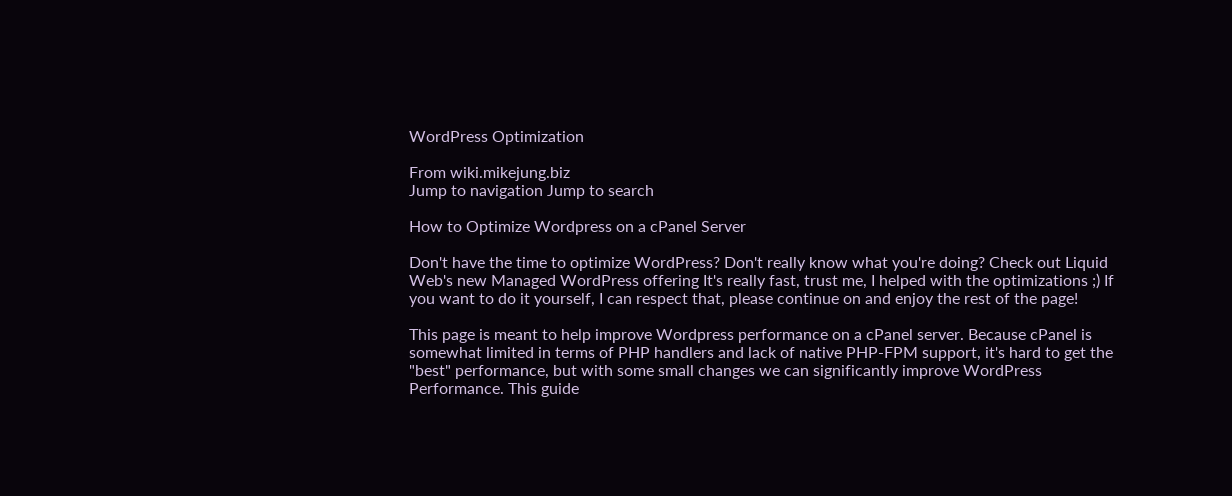WordPress Optimization

From wiki.mikejung.biz
Jump to navigation Jump to search

How to Optimize Wordpress on a cPanel Server

Don't have the time to optimize WordPress? Don't really know what you're doing? Check out Liquid Web's new Managed WordPress offering It's really fast, trust me, I helped with the optimizations ;) If you want to do it yourself, I can respect that, please continue on and enjoy the rest of the page!

This page is meant to help improve Wordpress performance on a cPanel server. Because cPanel is somewhat limited in terms of PHP handlers and lack of native PHP-FPM support, it's hard to get the "best" performance, but with some small changes we can significantly improve WordPress Performance. This guide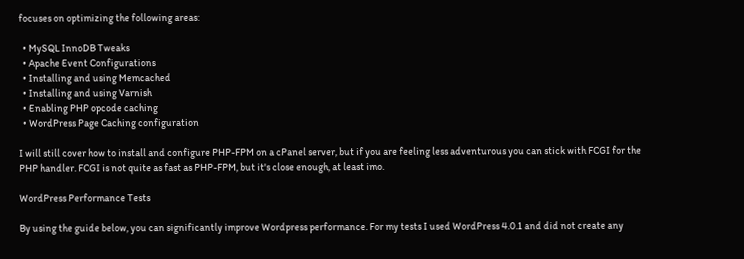focuses on optimizing the following areas:

  • MySQL InnoDB Tweaks
  • Apache Event Configurations
  • Installing and using Memcached
  • Installing and using Varnish
  • Enabling PHP opcode caching
  • WordPress Page Caching configuration

I will still cover how to install and configure PHP-FPM on a cPanel server, but if you are feeling less adventurous you can stick with FCGI for the PHP handler. FCGI is not quite as fast as PHP-FPM, but it's close enough, at least imo.

WordPress Performance Tests

By using the guide below, you can significantly improve Wordpress performance. For my tests I used WordPress 4.0.1 and did not create any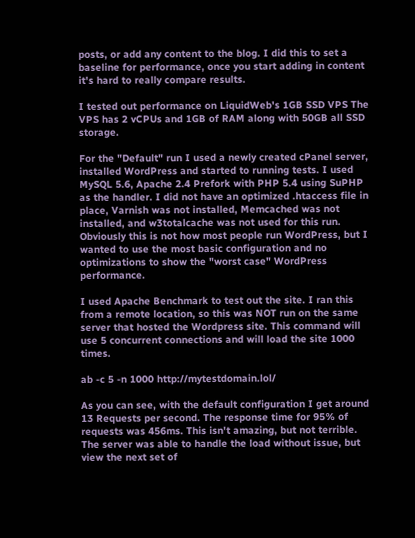posts, or add any content to the blog. I did this to set a baseline for performance, once you start adding in content it's hard to really compare results.

I tested out performance on LiquidWeb's 1GB SSD VPS The VPS has 2 vCPUs and 1GB of RAM along with 50GB all SSD storage.

For the "Default" run I used a newly created cPanel server, installed WordPress and started to running tests. I used MySQL 5.6, Apache 2.4 Prefork with PHP 5.4 using SuPHP as the handler. I did not have an optimized .htaccess file in place, Varnish was not installed, Memcached was not installed, and w3totalcache was not used for this run. Obviously this is not how most people run WordPress, but I wanted to use the most basic configuration and no optimizations to show the "worst case" WordPress performance.

I used Apache Benchmark to test out the site. I ran this from a remote location, so this was NOT run on the same server that hosted the Wordpress site. This command will use 5 concurrent connections and will load the site 1000 times.

ab -c 5 -n 1000 http://mytestdomain.lol/

As you can see, with the default configuration I get around 13 Requests per second. The response time for 95% of requests was 456ms. This isn't amazing, but not terrible. The server was able to handle the load without issue, but view the next set of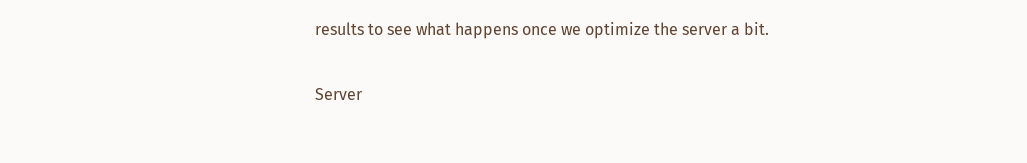results to see what happens once we optimize the server a bit.

Server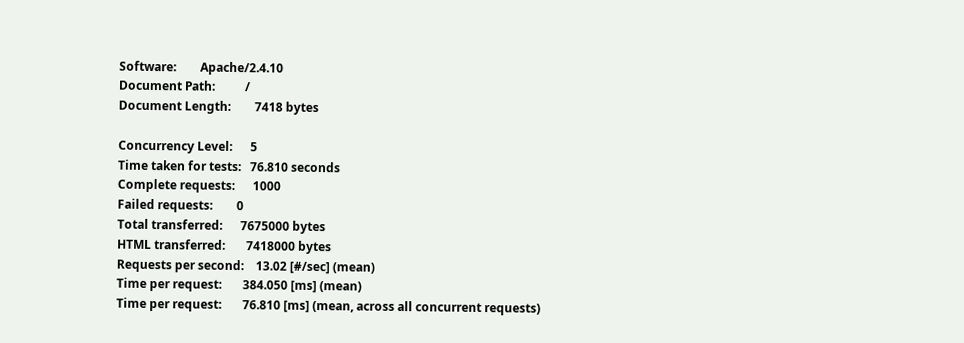Software:        Apache/2.4.10
Document Path:          /
Document Length:        7418 bytes

Concurrency Level:      5
Time taken for tests:   76.810 seconds
Complete requests:      1000
Failed requests:        0
Total transferred:      7675000 bytes
HTML transferred:       7418000 bytes
Requests per second:    13.02 [#/sec] (mean)
Time per request:       384.050 [ms] (mean)
Time per request:       76.810 [ms] (mean, across all concurrent requests)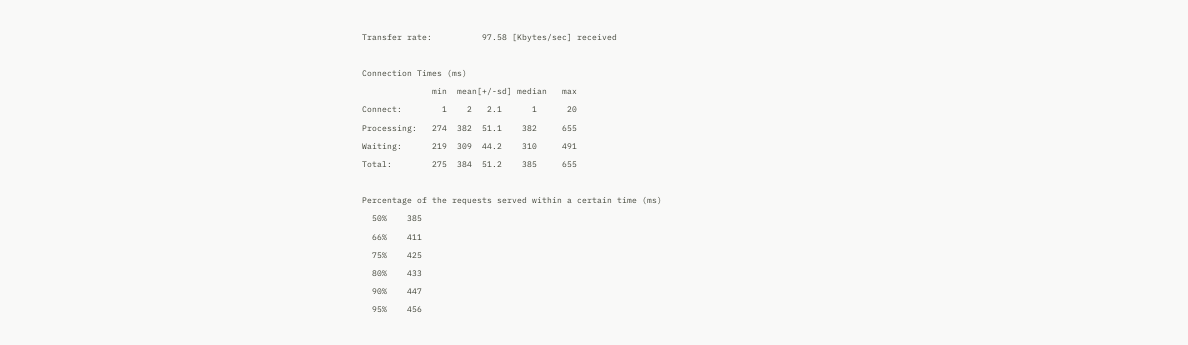Transfer rate:          97.58 [Kbytes/sec] received

Connection Times (ms)
              min  mean[+/-sd] median   max
Connect:        1    2   2.1      1      20
Processing:   274  382  51.1    382     655
Waiting:      219  309  44.2    310     491
Total:        275  384  51.2    385     655

Percentage of the requests served within a certain time (ms)
  50%    385
  66%    411
  75%    425
  80%    433
  90%    447
  95%    456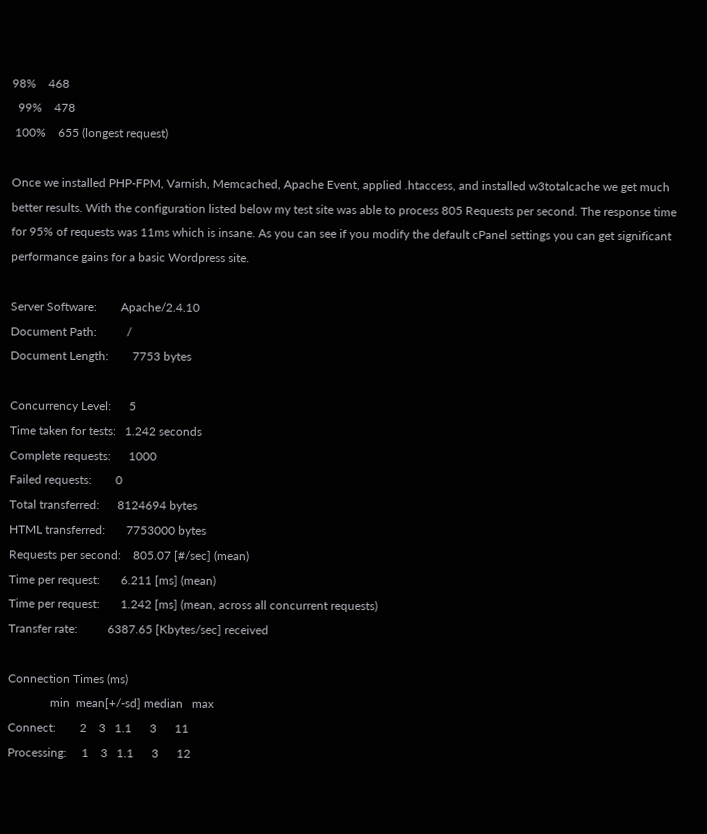98%    468
  99%    478
 100%    655 (longest request)

Once we installed PHP-FPM, Varnish, Memcached, Apache Event, applied .htaccess, and installed w3totalcache we get much better results. With the configuration listed below my test site was able to process 805 Requests per second. The response time for 95% of requests was 11ms which is insane. As you can see if you modify the default cPanel settings you can get significant performance gains for a basic Wordpress site.

Server Software:        Apache/2.4.10
Document Path:          /
Document Length:        7753 bytes

Concurrency Level:      5
Time taken for tests:   1.242 seconds
Complete requests:      1000
Failed requests:        0
Total transferred:      8124694 bytes
HTML transferred:       7753000 bytes
Requests per second:    805.07 [#/sec] (mean)
Time per request:       6.211 [ms] (mean)
Time per request:       1.242 [ms] (mean, across all concurrent requests)
Transfer rate:          6387.65 [Kbytes/sec] received

Connection Times (ms)
              min  mean[+/-sd] median   max
Connect:        2    3   1.1      3      11
Processing:     1    3   1.1      3      12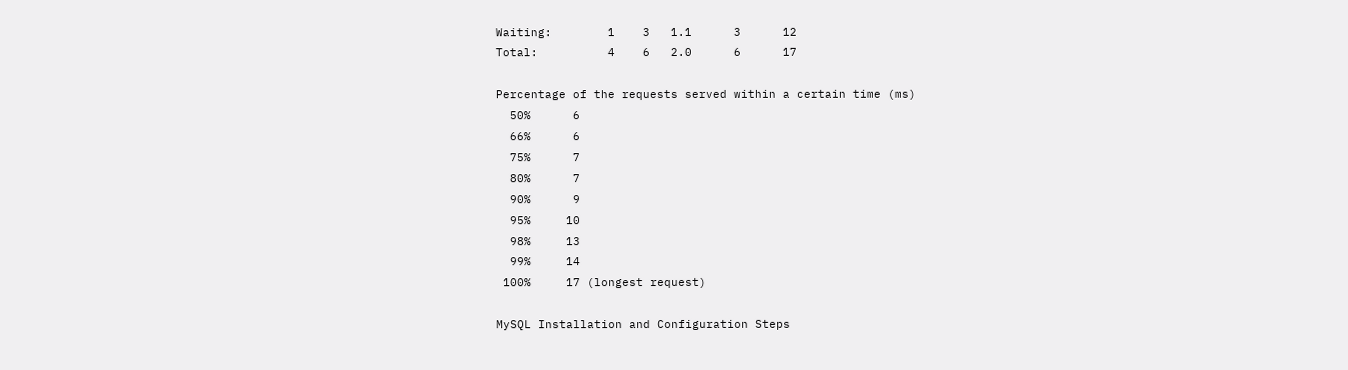Waiting:        1    3   1.1      3      12
Total:          4    6   2.0      6      17

Percentage of the requests served within a certain time (ms)
  50%      6
  66%      6
  75%      7
  80%      7
  90%      9
  95%     10
  98%     13
  99%     14
 100%     17 (longest request)

MySQL Installation and Configuration Steps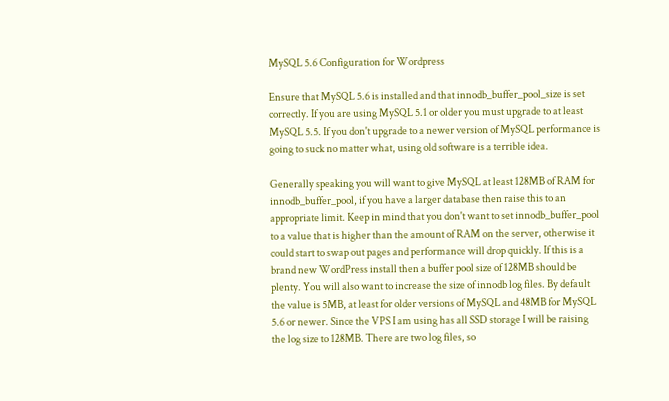MySQL 5.6 Configuration for Wordpress

Ensure that MySQL 5.6 is installed and that innodb_buffer_pool_size is set correctly. If you are using MySQL 5.1 or older you must upgrade to at least MySQL 5.5. If you don't upgrade to a newer version of MySQL performance is going to suck no matter what, using old software is a terrible idea.

Generally speaking you will want to give MySQL at least 128MB of RAM for innodb_buffer_pool, if you have a larger database then raise this to an appropriate limit. Keep in mind that you don't want to set innodb_buffer_pool to a value that is higher than the amount of RAM on the server, otherwise it could start to swap out pages and performance will drop quickly. If this is a brand new WordPress install then a buffer pool size of 128MB should be plenty. You will also want to increase the size of innodb log files. By default the value is 5MB, at least for older versions of MySQL and 48MB for MySQL 5.6 or newer. Since the VPS I am using has all SSD storage I will be raising the log size to 128MB. There are two log files, so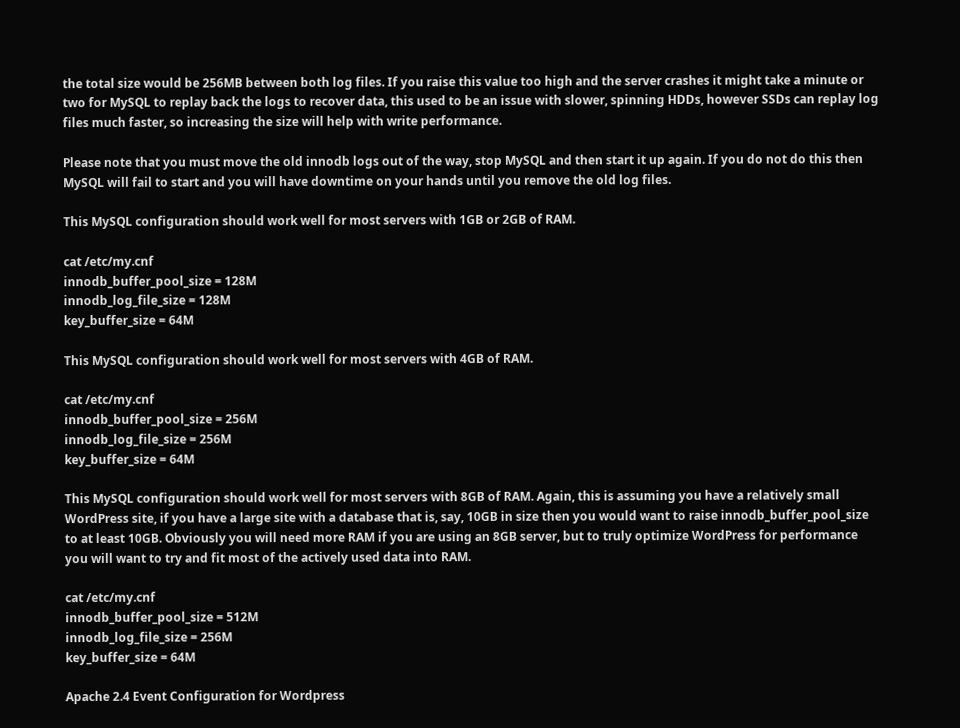the total size would be 256MB between both log files. If you raise this value too high and the server crashes it might take a minute or two for MySQL to replay back the logs to recover data, this used to be an issue with slower, spinning HDDs, however SSDs can replay log files much faster, so increasing the size will help with write performance.

Please note that you must move the old innodb logs out of the way, stop MySQL and then start it up again. If you do not do this then MySQL will fail to start and you will have downtime on your hands until you remove the old log files.

This MySQL configuration should work well for most servers with 1GB or 2GB of RAM.

cat /etc/my.cnf
innodb_buffer_pool_size = 128M
innodb_log_file_size = 128M
key_buffer_size = 64M

This MySQL configuration should work well for most servers with 4GB of RAM.

cat /etc/my.cnf
innodb_buffer_pool_size = 256M
innodb_log_file_size = 256M
key_buffer_size = 64M

This MySQL configuration should work well for most servers with 8GB of RAM. Again, this is assuming you have a relatively small WordPress site, if you have a large site with a database that is, say, 10GB in size then you would want to raise innodb_buffer_pool_size to at least 10GB. Obviously you will need more RAM if you are using an 8GB server, but to truly optimize WordPress for performance you will want to try and fit most of the actively used data into RAM.

cat /etc/my.cnf
innodb_buffer_pool_size = 512M
innodb_log_file_size = 256M
key_buffer_size = 64M

Apache 2.4 Event Configuration for Wordpress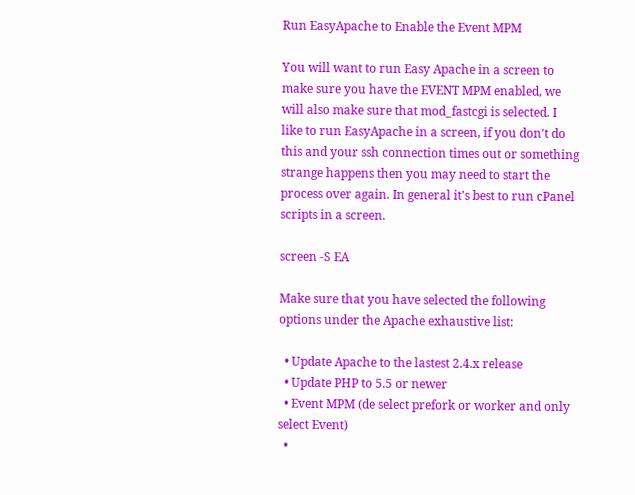Run EasyApache to Enable the Event MPM

You will want to run Easy Apache in a screen to make sure you have the EVENT MPM enabled, we will also make sure that mod_fastcgi is selected. I like to run EasyApache in a screen, if you don't do this and your ssh connection times out or something strange happens then you may need to start the process over again. In general it's best to run cPanel scripts in a screen.

screen -S EA

Make sure that you have selected the following options under the Apache exhaustive list:

  • Update Apache to the lastest 2.4.x release
  • Update PHP to 5.5 or newer
  • Event MPM (de select prefork or worker and only select Event)
  •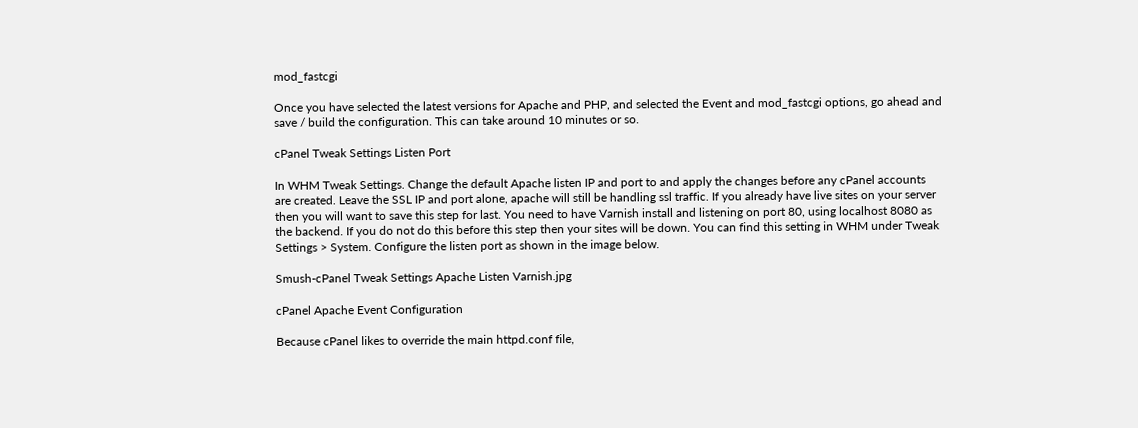mod_fastcgi

Once you have selected the latest versions for Apache and PHP, and selected the Event and mod_fastcgi options, go ahead and save / build the configuration. This can take around 10 minutes or so.

cPanel Tweak Settings Listen Port

In WHM Tweak Settings. Change the default Apache listen IP and port to and apply the changes before any cPanel accounts are created. Leave the SSL IP and port alone, apache will still be handling ssl traffic. If you already have live sites on your server then you will want to save this step for last. You need to have Varnish install and listening on port 80, using localhost 8080 as the backend. If you do not do this before this step then your sites will be down. You can find this setting in WHM under Tweak Settings > System. Configure the listen port as shown in the image below.

Smush-cPanel Tweak Settings Apache Listen Varnish.jpg

cPanel Apache Event Configuration

Because cPanel likes to override the main httpd.conf file,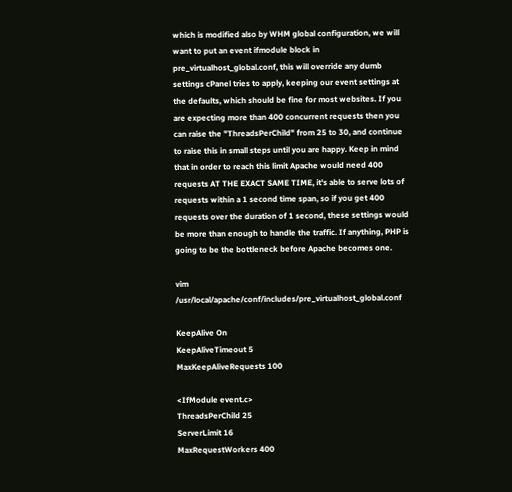which is modified also by WHM global configuration, we will want to put an event ifmodule block in pre_virtualhost_global.conf, this will override any dumb settings cPanel tries to apply, keeping our event settings at the defaults, which should be fine for most websites. If you are expecting more than 400 concurrent requests then you can raise the "ThreadsPerChild" from 25 to 30, and continue to raise this in small steps until you are happy. Keep in mind that in order to reach this limit Apache would need 400 requests AT THE EXACT SAME TIME, it's able to serve lots of requests within a 1 second time span, so if you get 400 requests over the duration of 1 second, these settings would be more than enough to handle the traffic. If anything, PHP is going to be the bottleneck before Apache becomes one.

vim /usr/local/apache/conf/includes/pre_virtualhost_global.conf

KeepAlive On
KeepAliveTimeout 5
MaxKeepAliveRequests 100

<IfModule event.c>
ThreadsPerChild 25
ServerLimit 16
MaxRequestWorkers 400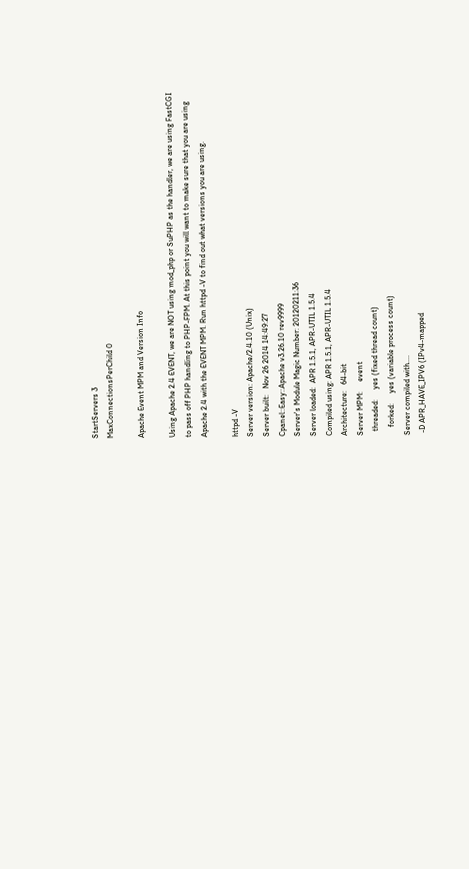StartServers 3
MaxConnectionsPerChild 0

Apache Event MPM and Version Info

Using Apache 2.4 EVENT, we are NOT using mod_php or SuPHP as the handler, we are using FastCGI to pass off PHP handling to PHP-FPM. At this point you will want to make sure that you are using Apache 2.4 with the EVENT MPM. Run httpd -V to find out what versions you are using.

httpd -V
Server version: Apache/2.4.10 (Unix)
Server built:   Nov 26 2014 14:49:27
Cpanel::Easy::Apache v3.26.10 rev9999
Server's Module Magic Number: 20120211:36
Server loaded:  APR 1.5.1, APR-UTIL 1.5.4
Compiled using: APR 1.5.1, APR-UTIL 1.5.4
Architecture:   64-bit
Server MPM:     event
  threaded:     yes (fixed thread count)
    forked:     yes (variable process count)
Server compiled with....
 -D APR_HAVE_IPV6 (IPv4-mapped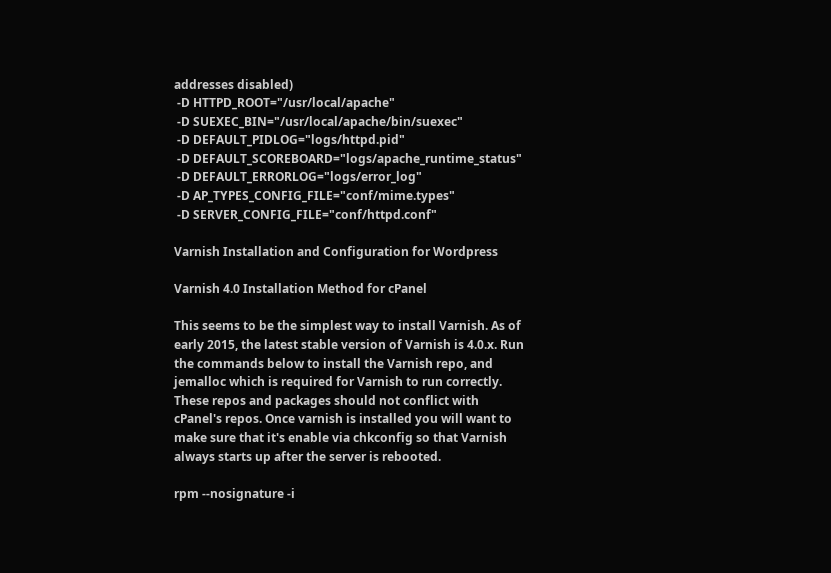addresses disabled)
 -D HTTPD_ROOT="/usr/local/apache"
 -D SUEXEC_BIN="/usr/local/apache/bin/suexec"
 -D DEFAULT_PIDLOG="logs/httpd.pid"
 -D DEFAULT_SCOREBOARD="logs/apache_runtime_status"
 -D DEFAULT_ERRORLOG="logs/error_log"
 -D AP_TYPES_CONFIG_FILE="conf/mime.types"
 -D SERVER_CONFIG_FILE="conf/httpd.conf"

Varnish Installation and Configuration for Wordpress

Varnish 4.0 Installation Method for cPanel

This seems to be the simplest way to install Varnish. As of early 2015, the latest stable version of Varnish is 4.0.x. Run the commands below to install the Varnish repo, and jemalloc which is required for Varnish to run correctly. These repos and packages should not conflict with cPanel's repos. Once varnish is installed you will want to make sure that it's enable via chkconfig so that Varnish always starts up after the server is rebooted.

rpm --nosignature -i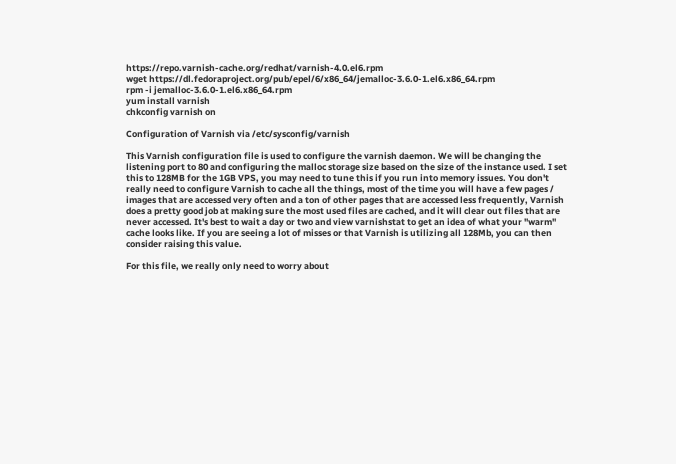https://repo.varnish-cache.org/redhat/varnish-4.0.el6.rpm
wget https://dl.fedoraproject.org/pub/epel/6/x86_64/jemalloc-3.6.0-1.el6.x86_64.rpm
rpm -i jemalloc-3.6.0-1.el6.x86_64.rpm
yum install varnish
chkconfig varnish on

Configuration of Varnish via /etc/sysconfig/varnish

This Varnish configuration file is used to configure the varnish daemon. We will be changing the listening port to 80 and configuring the malloc storage size based on the size of the instance used. I set this to 128MB for the 1GB VPS, you may need to tune this if you run into memory issues. You don't really need to configure Varnish to cache all the things, most of the time you will have a few pages / images that are accessed very often and a ton of other pages that are accessed less frequently, Varnish does a pretty good job at making sure the most used files are cached, and it will clear out files that are never accessed. It's best to wait a day or two and view varnishstat to get an idea of what your "warm" cache looks like. If you are seeing a lot of misses or that Varnish is utilizing all 128Mb, you can then consider raising this value.

For this file, we really only need to worry about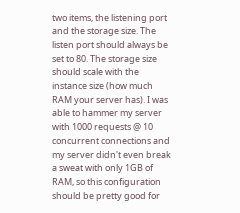two items, the listening port and the storage size. The listen port should always be set to 80. The storage size should scale with the instance size (how much RAM your server has). I was able to hammer my server with 1000 requests @ 10 concurrent connections and my server didn't even break a sweat with only 1GB of RAM, so this configuration should be pretty good for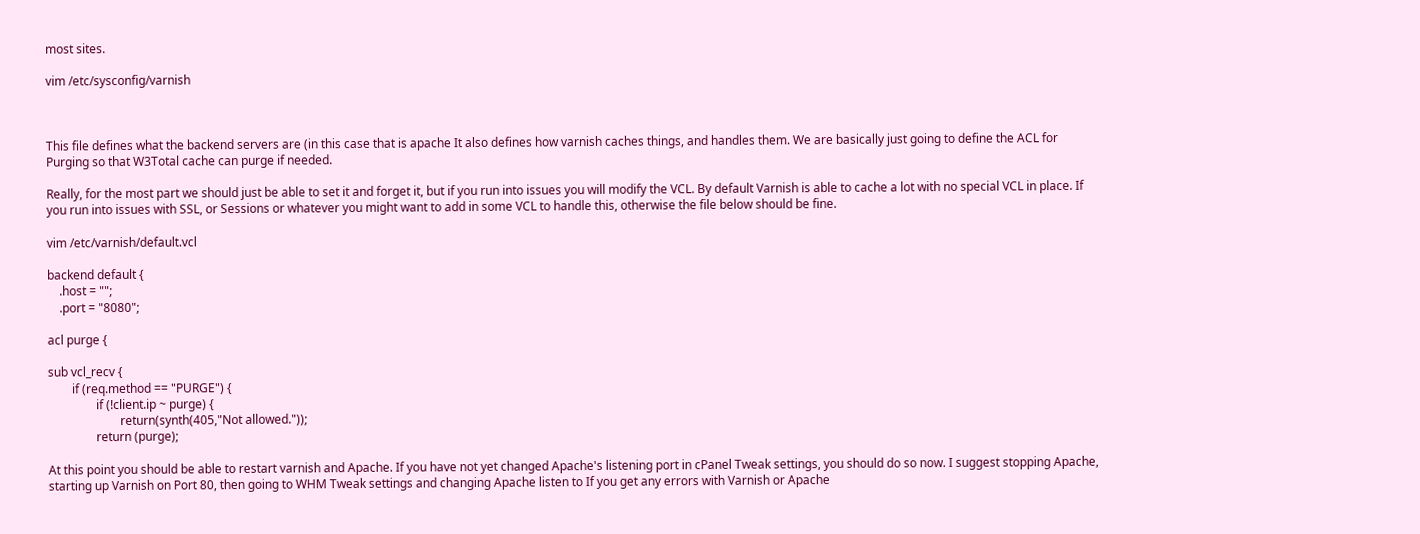most sites.

vim /etc/sysconfig/varnish



This file defines what the backend servers are (in this case that is apache It also defines how varnish caches things, and handles them. We are basically just going to define the ACL for Purging so that W3Total cache can purge if needed.

Really, for the most part we should just be able to set it and forget it, but if you run into issues you will modify the VCL. By default Varnish is able to cache a lot with no special VCL in place. If you run into issues with SSL, or Sessions or whatever you might want to add in some VCL to handle this, otherwise the file below should be fine.

vim /etc/varnish/default.vcl

backend default {
    .host = "";
    .port = "8080";

acl purge {

sub vcl_recv {
        if (req.method == "PURGE") {
                if (!client.ip ~ purge) {
                        return(synth(405,"Not allowed."));
                return (purge);

At this point you should be able to restart varnish and Apache. If you have not yet changed Apache's listening port in cPanel Tweak settings, you should do so now. I suggest stopping Apache, starting up Varnish on Port 80, then going to WHM Tweak settings and changing Apache listen to If you get any errors with Varnish or Apache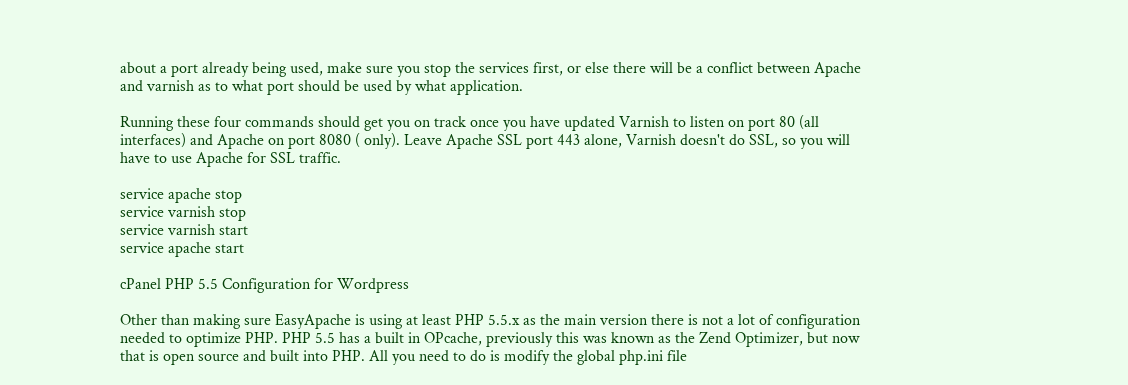about a port already being used, make sure you stop the services first, or else there will be a conflict between Apache and varnish as to what port should be used by what application.

Running these four commands should get you on track once you have updated Varnish to listen on port 80 (all interfaces) and Apache on port 8080 ( only). Leave Apache SSL port 443 alone, Varnish doesn't do SSL, so you will have to use Apache for SSL traffic.

service apache stop
service varnish stop
service varnish start
service apache start

cPanel PHP 5.5 Configuration for Wordpress

Other than making sure EasyApache is using at least PHP 5.5.x as the main version there is not a lot of configuration needed to optimize PHP. PHP 5.5 has a built in OPcache, previously this was known as the Zend Optimizer, but now that is open source and built into PHP. All you need to do is modify the global php.ini file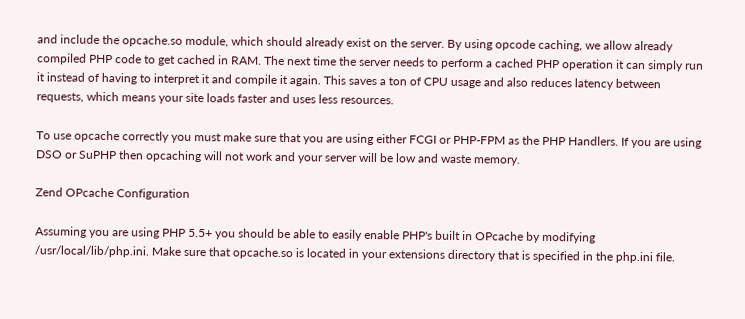and include the opcache.so module, which should already exist on the server. By using opcode caching, we allow already compiled PHP code to get cached in RAM. The next time the server needs to perform a cached PHP operation it can simply run it instead of having to interpret it and compile it again. This saves a ton of CPU usage and also reduces latency between requests, which means your site loads faster and uses less resources.

To use opcache correctly you must make sure that you are using either FCGI or PHP-FPM as the PHP Handlers. If you are using DSO or SuPHP then opcaching will not work and your server will be low and waste memory.

Zend OPcache Configuration

Assuming you are using PHP 5.5+ you should be able to easily enable PHP's built in OPcache by modifying /usr/local/lib/php.ini. Make sure that opcache.so is located in your extensions directory that is specified in the php.ini file.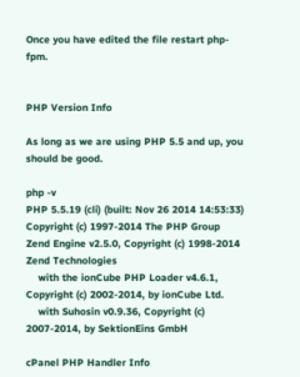Once you have edited the file restart php-fpm.


PHP Version Info

As long as we are using PHP 5.5 and up, you should be good.

php -v
PHP 5.5.19 (cli) (built: Nov 26 2014 14:53:33)
Copyright (c) 1997-2014 The PHP Group
Zend Engine v2.5.0, Copyright (c) 1998-2014 Zend Technologies
    with the ionCube PHP Loader v4.6.1, Copyright (c) 2002-2014, by ionCube Ltd.
    with Suhosin v0.9.36, Copyright (c) 2007-2014, by SektionEins GmbH

cPanel PHP Handler Info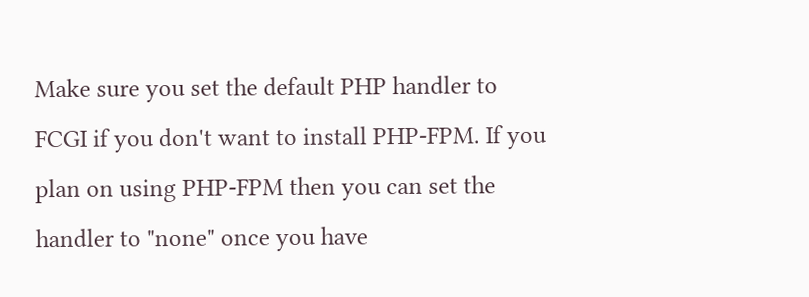Make sure you set the default PHP handler to FCGI if you don't want to install PHP-FPM. If you plan on using PHP-FPM then you can set the handler to "none" once you have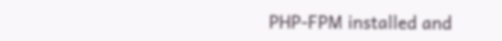PHP-FPM installed and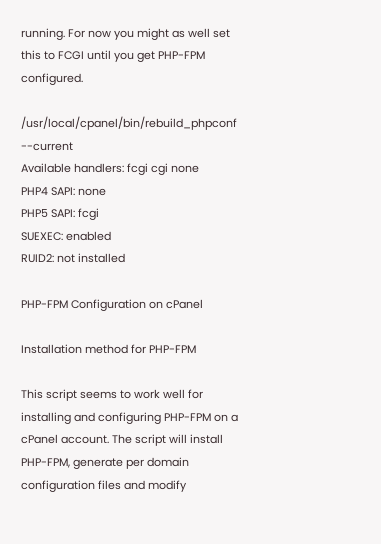running. For now you might as well set this to FCGI until you get PHP-FPM configured.

/usr/local/cpanel/bin/rebuild_phpconf --current
Available handlers: fcgi cgi none
PHP4 SAPI: none
PHP5 SAPI: fcgi
SUEXEC: enabled
RUID2: not installed

PHP-FPM Configuration on cPanel

Installation method for PHP-FPM

This script seems to work well for installing and configuring PHP-FPM on a cPanel account. The script will install PHP-FPM, generate per domain configuration files and modify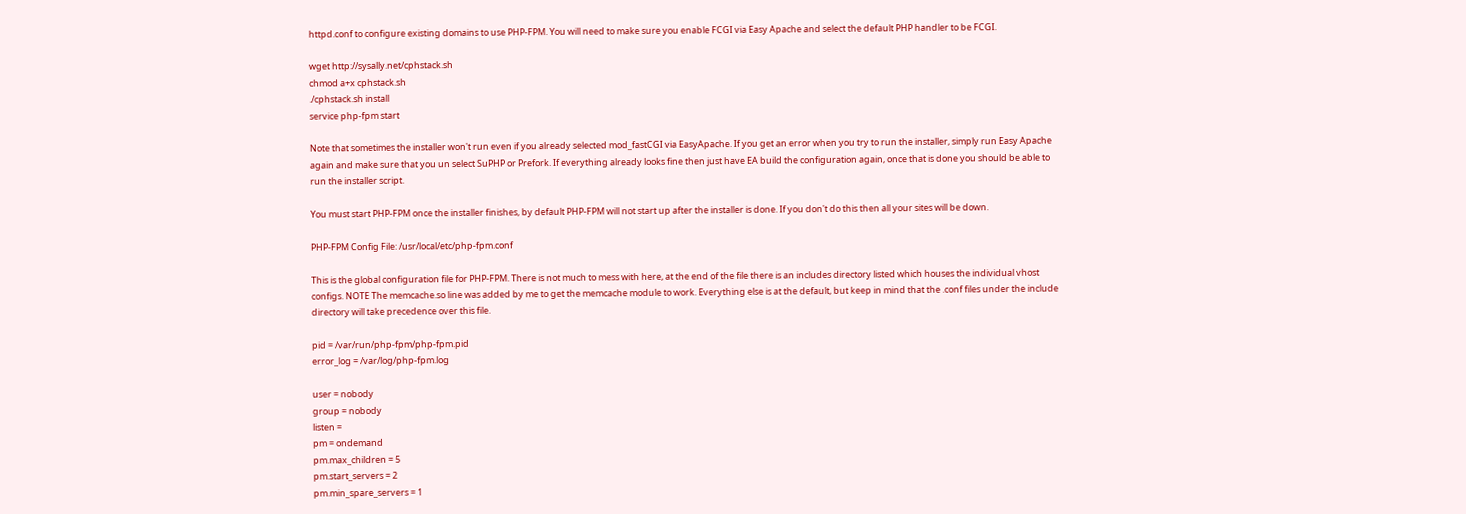httpd.conf to configure existing domains to use PHP-FPM. You will need to make sure you enable FCGI via Easy Apache and select the default PHP handler to be FCGI.

wget http://sysally.net/cphstack.sh
chmod a+x cphstack.sh
./cphstack.sh install
service php-fpm start

Note that sometimes the installer won't run even if you already selected mod_fastCGI via EasyApache. If you get an error when you try to run the installer, simply run Easy Apache again and make sure that you un select SuPHP or Prefork. If everything already looks fine then just have EA build the configuration again, once that is done you should be able to run the installer script.

You must start PHP-FPM once the installer finishes, by default PHP-FPM will not start up after the installer is done. If you don't do this then all your sites will be down.

PHP-FPM Config File: /usr/local/etc/php-fpm.conf

This is the global configuration file for PHP-FPM. There is not much to mess with here, at the end of the file there is an includes directory listed which houses the individual vhost configs. NOTE The memcache.so line was added by me to get the memcache module to work. Everything else is at the default, but keep in mind that the .conf files under the include directory will take precedence over this file.

pid = /var/run/php-fpm/php-fpm.pid
error_log = /var/log/php-fpm.log

user = nobody
group = nobody
listen =
pm = ondemand
pm.max_children = 5
pm.start_servers = 2
pm.min_spare_servers = 1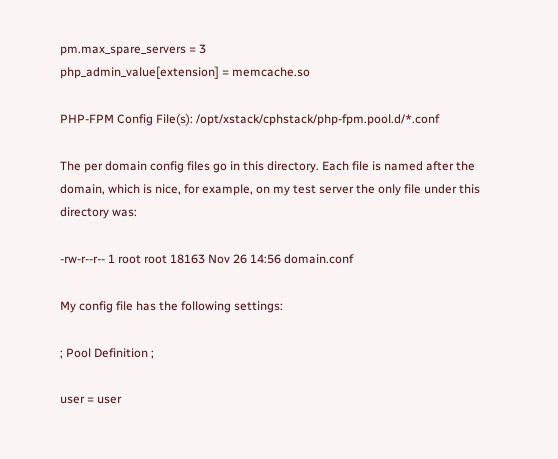pm.max_spare_servers = 3
php_admin_value[extension] = memcache.so

PHP-FPM Config File(s): /opt/xstack/cphstack/php-fpm.pool.d/*.conf

The per domain config files go in this directory. Each file is named after the domain, which is nice, for example, on my test server the only file under this directory was:

-rw-r--r-- 1 root root 18163 Nov 26 14:56 domain.conf

My config file has the following settings:

; Pool Definition ;

user = user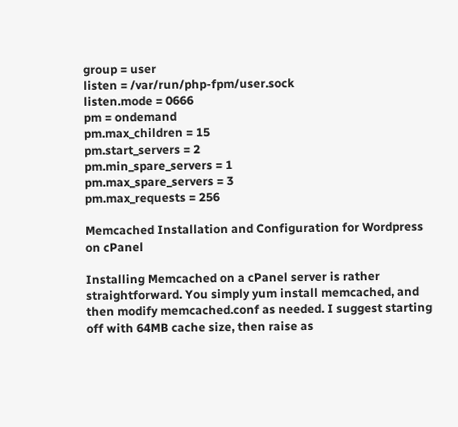group = user
listen = /var/run/php-fpm/user.sock
listen.mode = 0666
pm = ondemand
pm.max_children = 15
pm.start_servers = 2
pm.min_spare_servers = 1
pm.max_spare_servers = 3
pm.max_requests = 256

Memcached Installation and Configuration for Wordpress on cPanel

Installing Memcached on a cPanel server is rather straightforward. You simply yum install memcached, and then modify memcached.conf as needed. I suggest starting off with 64MB cache size, then raise as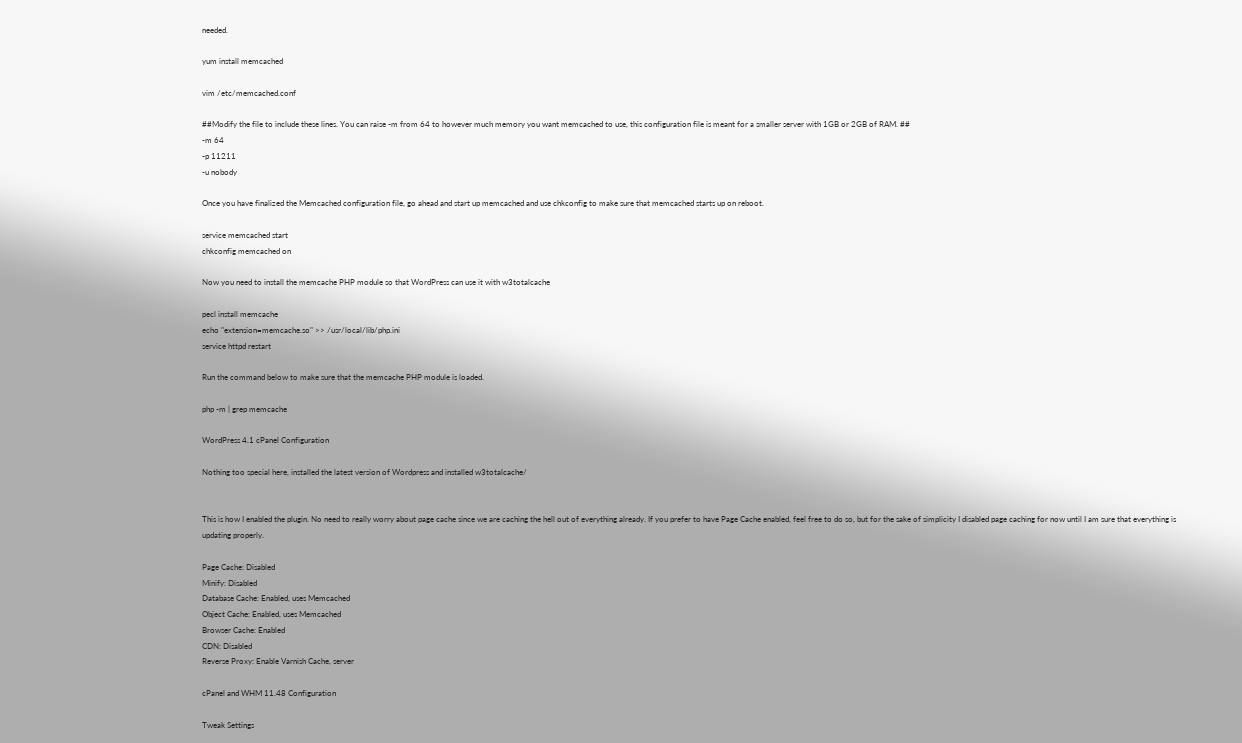needed.

yum install memcached

vim /etc/memcached.conf

##Modify the file to include these lines. You can raise -m from 64 to however much memory you want memcached to use, this configuration file is meant for a smaller server with 1GB or 2GB of RAM. ##
-m 64
-p 11211
-u nobody

Once you have finalized the Memcached configuration file, go ahead and start up memcached and use chkconfig to make sure that memcached starts up on reboot.

service memcached start
chkconfig memcached on

Now you need to install the memcache PHP module so that WordPress can use it with w3totalcache

pecl install memcache
echo "extension=memcache.so" >> /usr/local/lib/php.ini
service httpd restart

Run the command below to make sure that the memcache PHP module is loaded.

php -m | grep memcache

WordPress 4.1 cPanel Configuration

Nothing too special here, installed the latest version of Wordpress and installed w3totalcache/


This is how I enabled the plugin. No need to really worry about page cache since we are caching the hell out of everything already. If you prefer to have Page Cache enabled, feel free to do so, but for the sake of simplicity I disabled page caching for now until I am sure that everything is updating properly.

Page Cache: Disabled
Minify: Disabled
Database Cache: Enabled, uses Memcached
Object Cache: Enabled, uses Memcached
Browser Cache: Enabled
CDN: Disabled
Reverse Proxy: Enable Varnish Cache, server

cPanel and WHM 11.48 Configuration

Tweak Settings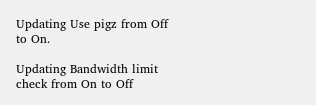Updating Use pigz from Off to On.

Updating Bandwidth limit check from On to Off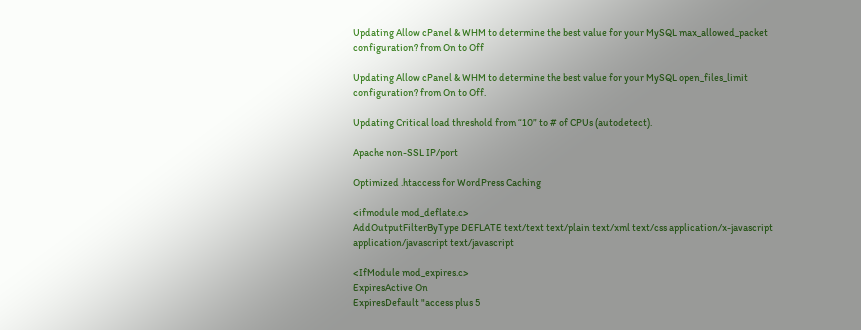Updating Allow cPanel & WHM to determine the best value for your MySQL max_allowed_packet configuration? from On to Off

Updating Allow cPanel & WHM to determine the best value for your MySQL open_files_limit configuration? from On to Off.

Updating Critical load threshold from “10” to # of CPUs (autodetect).

Apache non-SSL IP/port

Optimized .htaccess for WordPress Caching

<ifmodule mod_deflate.c>
AddOutputFilterByType DEFLATE text/text text/plain text/xml text/css application/x-javascript application/javascript text/javascript

<IfModule mod_expires.c>
ExpiresActive On
ExpiresDefault "access plus 5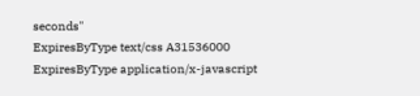seconds"
ExpiresByType text/css A31536000
ExpiresByType application/x-javascript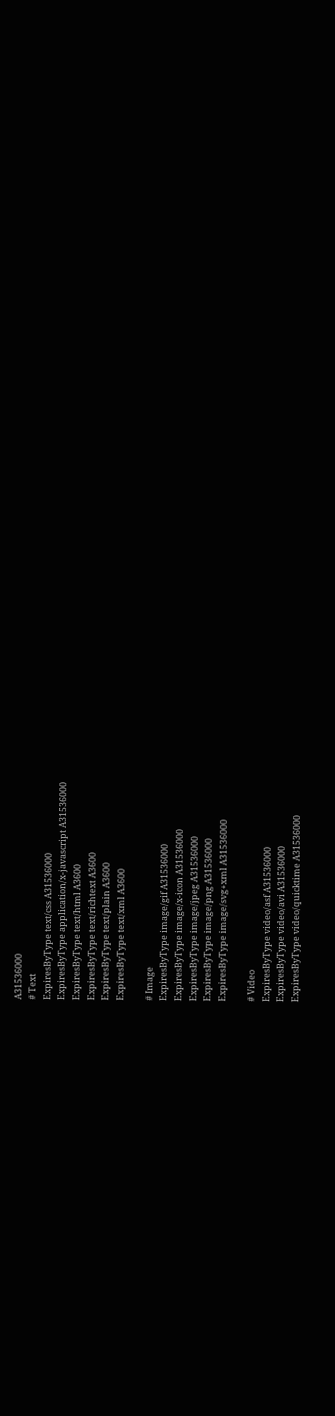A31536000
# Text
ExpiresByType text/css A31536000
ExpiresByType application/x-javascript A31536000
ExpiresByType text/html A3600
ExpiresByType text/richtext A3600
ExpiresByType text/plain A3600
ExpiresByType text/xml A3600

# Image
ExpiresByType image/gif A31536000
ExpiresByType image/x-icon A31536000
ExpiresByType image/jpeg A31536000
ExpiresByType image/png A31536000
ExpiresByType image/svg+xml A31536000

# Video
ExpiresByType video/asf A31536000
ExpiresByType video/avi A31536000
ExpiresByType video/quicktime A31536000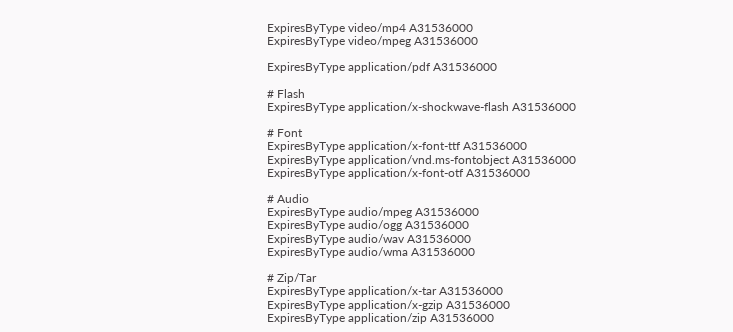ExpiresByType video/mp4 A31536000
ExpiresByType video/mpeg A31536000

ExpiresByType application/pdf A31536000

# Flash
ExpiresByType application/x-shockwave-flash A31536000

# Font
ExpiresByType application/x-font-ttf A31536000
ExpiresByType application/vnd.ms-fontobject A31536000
ExpiresByType application/x-font-otf A31536000

# Audio
ExpiresByType audio/mpeg A31536000
ExpiresByType audio/ogg A31536000
ExpiresByType audio/wav A31536000
ExpiresByType audio/wma A31536000

# Zip/Tar
ExpiresByType application/x-tar A31536000
ExpiresByType application/x-gzip A31536000
ExpiresByType application/zip A31536000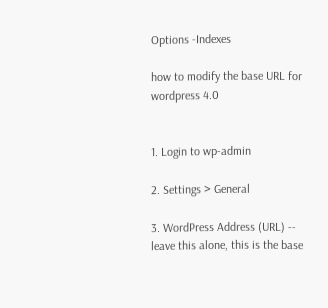Options -Indexes

how to modify the base URL for wordpress 4.0


1. Login to wp-admin

2. Settings > General

3. WordPress Address (URL) -- leave this alone, this is the base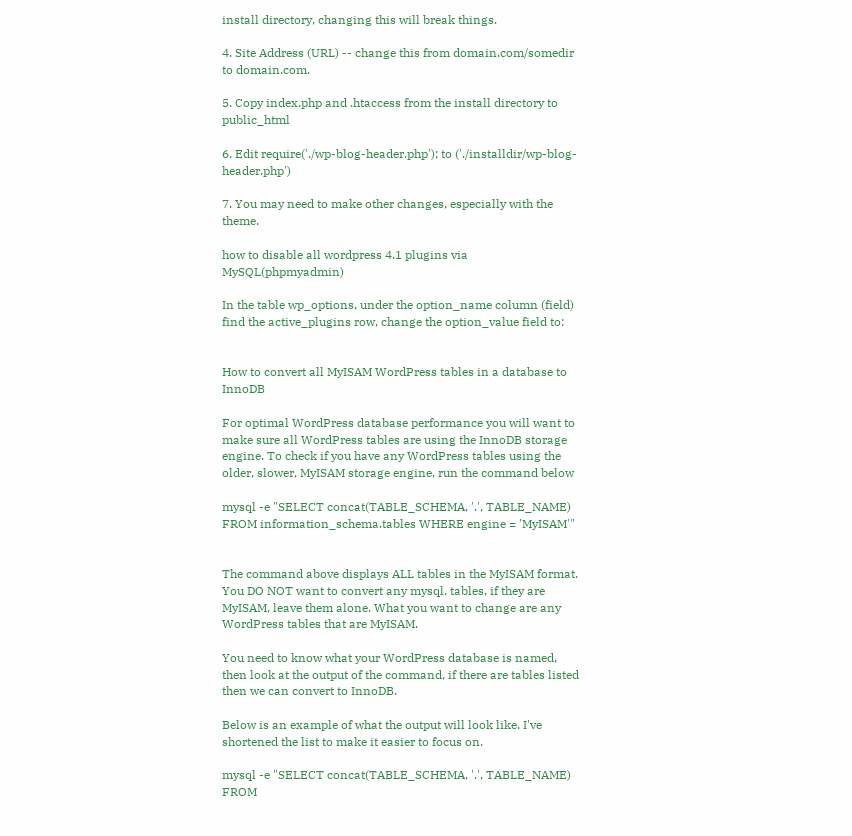install directory, changing this will break things.

4. Site Address (URL) -- change this from domain.com/somedir to domain.com.

5. Copy index.php and .htaccess from the install directory to public_html

6. Edit require('./wp-blog-header.php'); to ('./installdir/wp-blog-header.php')

7. You may need to make other changes, especially with the theme.

how to disable all wordpress 4.1 plugins via MySQL(phpmyadmin)

In the table wp_options, under the option_name column (field) find the active_plugins row, change the option_value field to:


How to convert all MyISAM WordPress tables in a database to InnoDB

For optimal WordPress database performance you will want to make sure all WordPress tables are using the InnoDB storage engine. To check if you have any WordPress tables using the older, slower, MyISAM storage engine, run the command below

mysql -e "SELECT concat(TABLE_SCHEMA, '.', TABLE_NAME) FROM information_schema.tables WHERE engine = 'MyISAM'"


The command above displays ALL tables in the MyISAM format. You DO NOT want to convert any mysql. tables, if they are MyISAM, leave them alone. What you want to change are any WordPress tables that are MyISAM.

You need to know what your WordPress database is named, then look at the output of the command, if there are tables listed then we can convert to InnoDB.

Below is an example of what the output will look like. I've shortened the list to make it easier to focus on.

mysql -e "SELECT concat(TABLE_SCHEMA, '.', TABLE_NAME) FROM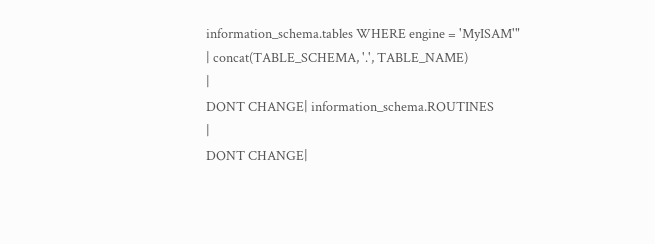information_schema.tables WHERE engine = 'MyISAM'"
| concat(TABLE_SCHEMA, '.', TABLE_NAME)                          |
DONT CHANGE| information_schema.ROUTINES                                    |
DONT CHANGE|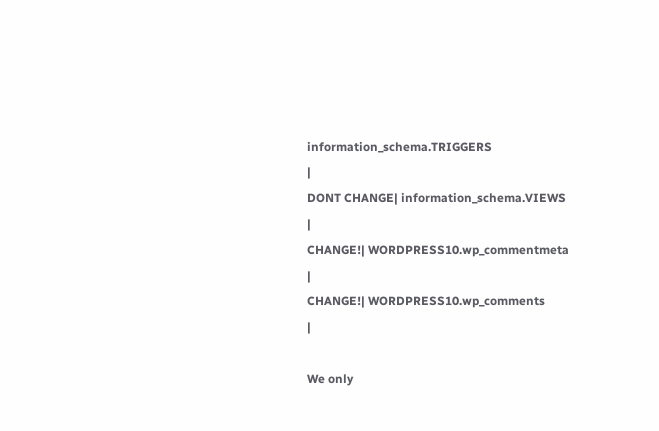information_schema.TRIGGERS                                    |
DONT CHANGE| information_schema.VIEWS                                       |
CHANGE!| WORDPRESS10.wp_commentmeta                                     |
CHANGE!| WORDPRESS10.wp_comments                                        |

We only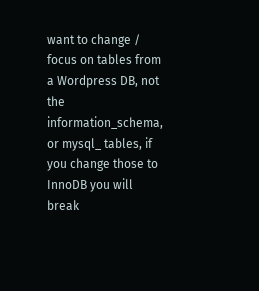want to change / focus on tables from a Wordpress DB, not the information_schema, or mysql_ tables, if you change those to InnoDB you will break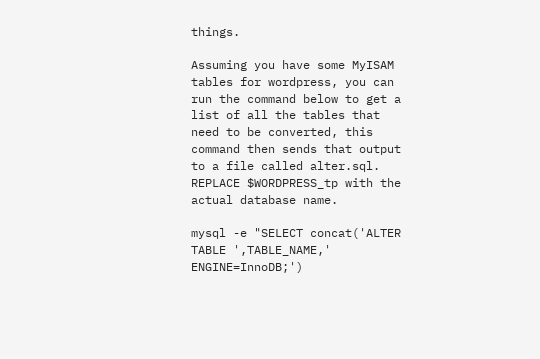things.

Assuming you have some MyISAM tables for wordpress, you can run the command below to get a list of all the tables that need to be converted, this command then sends that output to a file called alter.sql. REPLACE $WORDPRESS_tp with the actual database name.

mysql -e "SELECT concat('ALTER TABLE ',TABLE_NAME,' ENGINE=InnoDB;')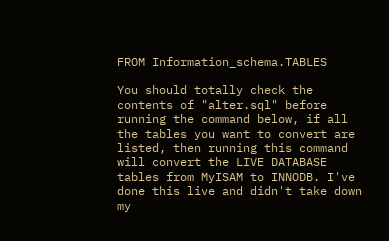FROM Information_schema.TABLES

You should totally check the contents of "alter.sql" before running the command below, if all the tables you want to convert are listed, then running this command will convert the LIVE DATABASE tables from MyISAM to INNODB. I've done this live and didn't take down my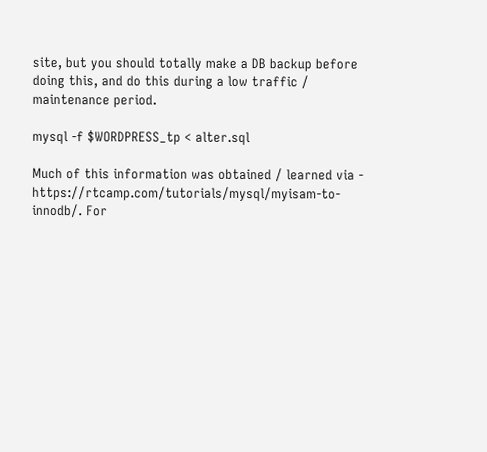site, but you should totally make a DB backup before doing this, and do this during a low traffic / maintenance period.

mysql -f $WORDPRESS_tp < alter.sql

Much of this information was obtained / learned via - https://rtcamp.com/tutorials/mysql/myisam-to-innodb/. For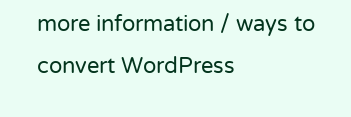more information / ways to convert WordPress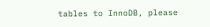tables to InnoDB, please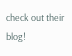check out their blog!